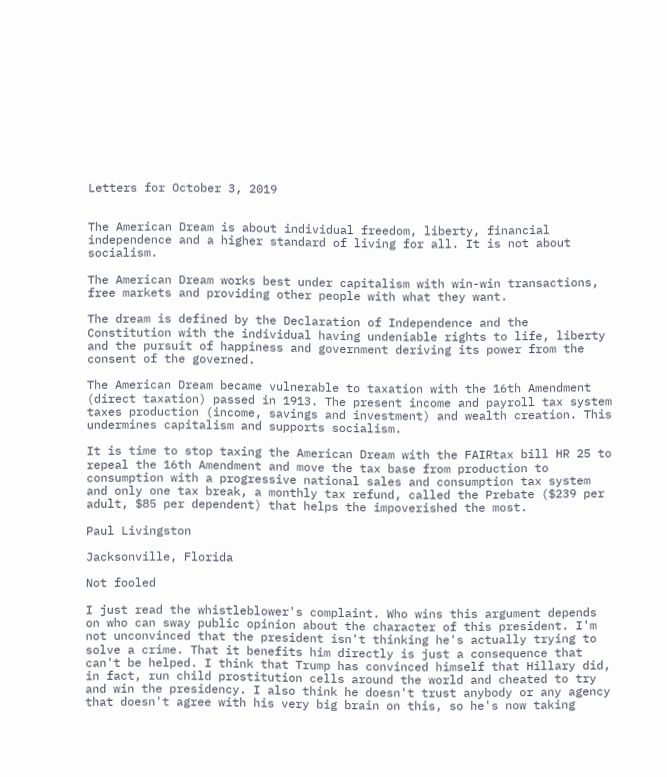Letters for October 3, 2019


The American Dream is about individual freedom, liberty, financial independence and a higher standard of living for all. It is not about socialism.

The American Dream works best under capitalism with win-win transactions, free markets and providing other people with what they want.

The dream is defined by the Declaration of Independence and the Constitution with the individual having undeniable rights to life, liberty and the pursuit of happiness and government deriving its power from the consent of the governed.

The American Dream became vulnerable to taxation with the 16th Amendment (direct taxation) passed in 1913. The present income and payroll tax system taxes production (income, savings and investment) and wealth creation. This undermines capitalism and supports socialism.

It is time to stop taxing the American Dream with the FAIRtax bill HR 25 to repeal the 16th Amendment and move the tax base from production to consumption with a progressive national sales and consumption tax system and only one tax break, a monthly tax refund, called the Prebate ($239 per adult, $85 per dependent) that helps the impoverished the most.

Paul Livingston

Jacksonville, Florida

Not fooled

I just read the whistleblower's complaint. Who wins this argument depends on who can sway public opinion about the character of this president. I'm not unconvinced that the president isn't thinking he's actually trying to solve a crime. That it benefits him directly is just a consequence that can't be helped. I think that Trump has convinced himself that Hillary did, in fact, run child prostitution cells around the world and cheated to try and win the presidency. I also think he doesn't trust anybody or any agency that doesn't agree with his very big brain on this, so he's now taking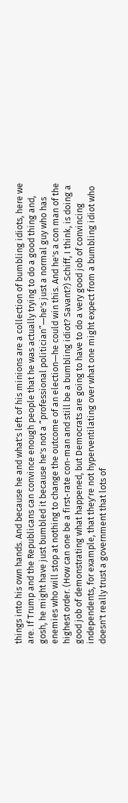things into his own hands. And because he and what's left of his minions are a collection of bumbling idiots, here we are. If Trump and the Republicans can convince enough people that he was actually trying to do a good thing and, gosh, he might have just bumbled it because he's not a “professional politician”—he's just a normal guy who has enemies who will stop at nothing to change the outcome of an election—he could win this. And he's a con man of the highest order. (How can one be a first-rate con-man and still be a bumbling idiot? Savant?) Schiff, I think, is doing a good job of demonstrating what happened, but Democrats are going to have to do a very good job of convincing independents, for example, that they're not hyperventilating over what one might expect from a bumbling idiot who doesn't really trust a government that lots of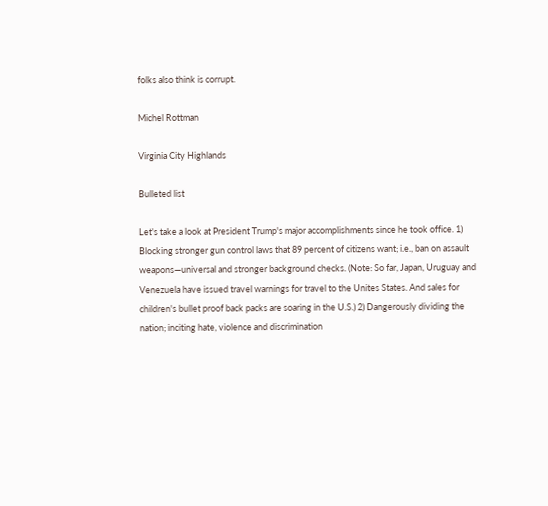folks also think is corrupt.

Michel Rottman

Virginia City Highlands

Bulleted list

Let's take a look at President Trump's major accomplishments since he took office. 1) Blocking stronger gun control laws that 89 percent of citizens want; i.e., ban on assault weapons—universal and stronger background checks. (Note: So far, Japan, Uruguay and Venezuela have issued travel warnings for travel to the Unites States. And sales for children's bullet proof back packs are soaring in the U.S.) 2) Dangerously dividing the nation; inciting hate, violence and discrimination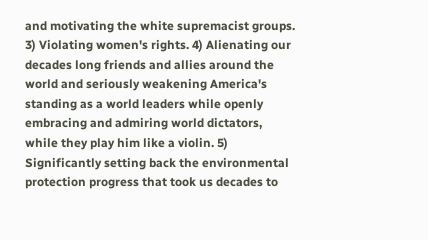and motivating the white supremacist groups. 3) Violating women's rights. 4) Alienating our decades long friends and allies around the world and seriously weakening America's standing as a world leaders while openly embracing and admiring world dictators, while they play him like a violin. 5) Significantly setting back the environmental protection progress that took us decades to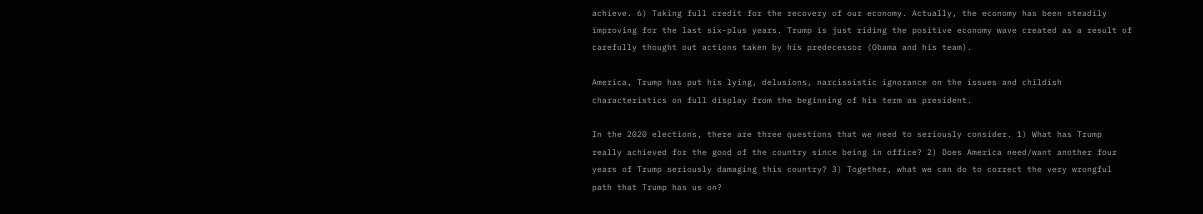achieve. 6) Taking full credit for the recovery of our economy. Actually, the economy has been steadily improving for the last six-plus years. Trump is just riding the positive economy wave created as a result of carefully thought out actions taken by his predecessor (Obama and his team).

America, Trump has put his lying, delusions, narcissistic ignorance on the issues and childish characteristics on full display from the beginning of his term as president.

In the 2020 elections, there are three questions that we need to seriously consider. 1) What has Trump really achieved for the good of the country since being in office? 2) Does America need/want another four years of Trump seriously damaging this country? 3) Together, what we can do to correct the very wrongful path that Trump has us on?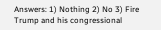Answers: 1) Nothing 2) No 3) Fire Trump and his congressional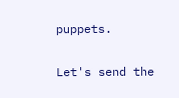puppets.

Let's send the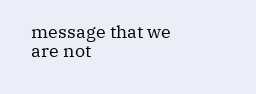message that we are not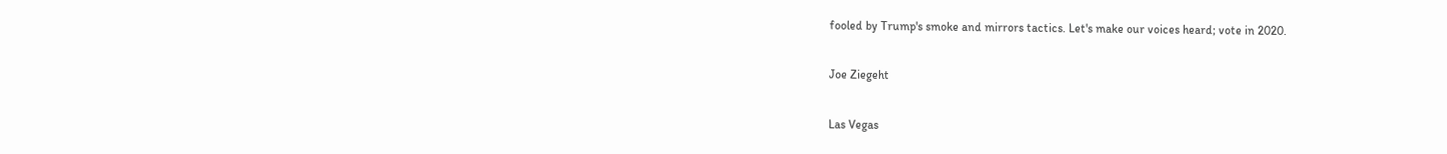fooled by Trump's smoke and mirrors tactics. Let's make our voices heard; vote in 2020.

Joe Ziegeht

Las Vegas